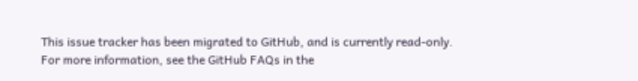This issue tracker has been migrated to GitHub, and is currently read-only.
For more information, see the GitHub FAQs in the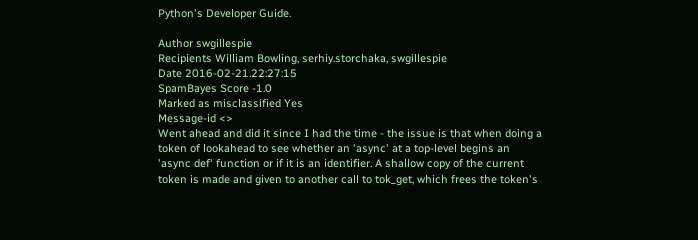Python's Developer Guide.

Author swgillespie
Recipients William Bowling, serhiy.storchaka, swgillespie
Date 2016-02-21.22:27:15
SpamBayes Score -1.0
Marked as misclassified Yes
Message-id <>
Went ahead and did it since I had the time - the issue is that when doing a token of lookahead to see whether an 'async' at a top-level begins an 'async def' function or if it is an identifier. A shallow copy of the current token is made and given to another call to tok_get, which frees the token's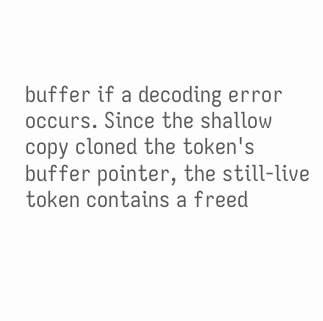buffer if a decoding error occurs. Since the shallow copy cloned the token's buffer pointer, the still-live token contains a freed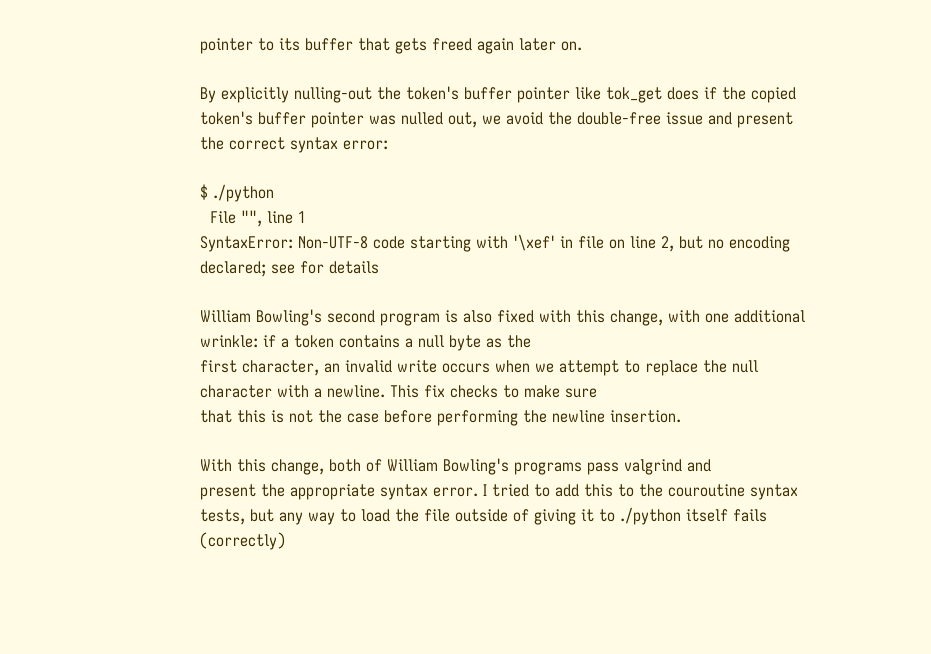pointer to its buffer that gets freed again later on.

By explicitly nulling-out the token's buffer pointer like tok_get does if the copied token's buffer pointer was nulled out, we avoid the double-free issue and present the correct syntax error:

$ ./python
  File "", line 1
SyntaxError: Non-UTF-8 code starting with '\xef' in file on line 2, but no encoding declared; see for details

William Bowling's second program is also fixed with this change, with one additional wrinkle: if a token contains a null byte as the
first character, an invalid write occurs when we attempt to replace the null character with a newline. This fix checks to make sure
that this is not the case before performing the newline insertion.

With this change, both of William Bowling's programs pass valgrind and
present the appropriate syntax error. I tried to add this to the couroutine syntax tests, but any way to load the file outside of giving it to ./python itself fails (correctly)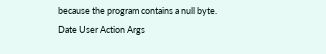because the program contains a null byte.
Date User Action Args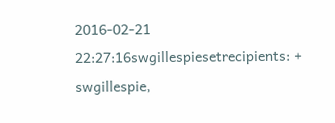2016-02-21 22:27:16swgillespiesetrecipients: + swgillespie,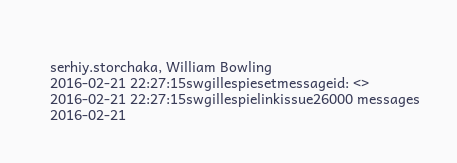serhiy.storchaka, William Bowling
2016-02-21 22:27:15swgillespiesetmessageid: <>
2016-02-21 22:27:15swgillespielinkissue26000 messages
2016-02-21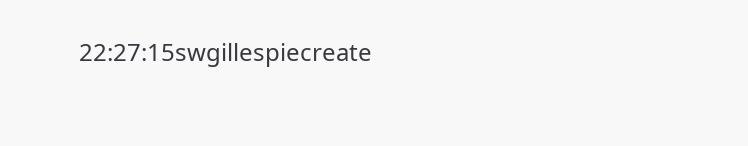22:27:15swgillespiecreate